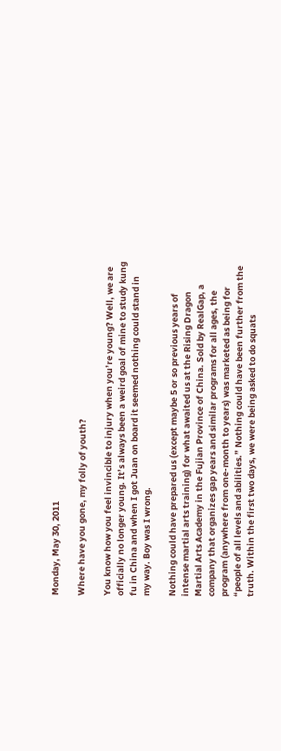Monday, May 30, 2011

Where have you gone, my folly of youth?

You know how you feel invincible to injury when you’re young? Well, we are officially no longer young. It’s always been a weird goal of mine to study kung fu in China and when I got Juan on board it seemed nothing could stand in my way. Boy was I wrong.

Nothing could have prepared us (except maybe 5 or so previous years of intense martial arts training) for what awaited us at the Rising Dragon Martial Arts Academy in the Fujian Province of China. Sold by RealGap, a company that organizes gap years and similar programs for all ages, the program (anywhere from one-month to years) was marketed as being for “people of all levels and abilities.” Nothing could have been further from the truth. Within the first two days, we were being asked to do squats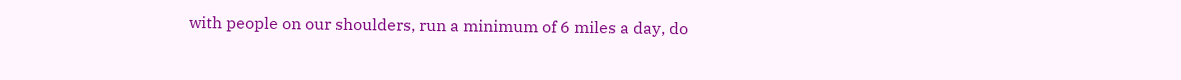with people on our shoulders, run a minimum of 6 miles a day, do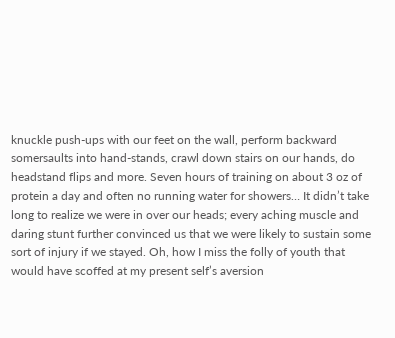knuckle push-ups with our feet on the wall, perform backward somersaults into hand-stands, crawl down stairs on our hands, do headstand flips and more. Seven hours of training on about 3 oz of protein a day and often no running water for showers… It didn’t take long to realize we were in over our heads; every aching muscle and daring stunt further convinced us that we were likely to sustain some sort of injury if we stayed. Oh, how I miss the folly of youth that would have scoffed at my present self’s aversion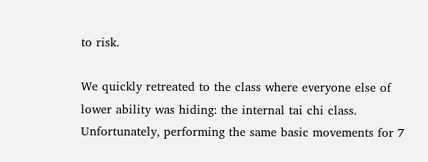to risk.

We quickly retreated to the class where everyone else of lower ability was hiding: the internal tai chi class. Unfortunately, performing the same basic movements for 7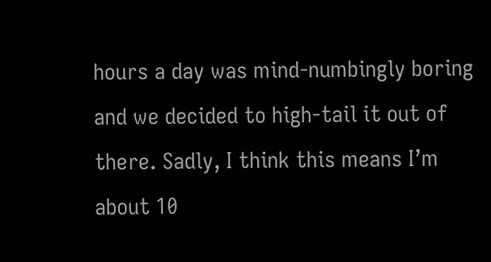hours a day was mind-numbingly boring and we decided to high-tail it out of there. Sadly, I think this means I’m about 10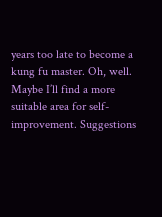years too late to become a kung fu master. Oh, well. Maybe I’ll find a more suitable area for self-improvement. Suggestions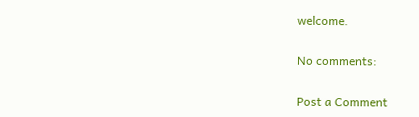welcome.

No comments:

Post a Comment